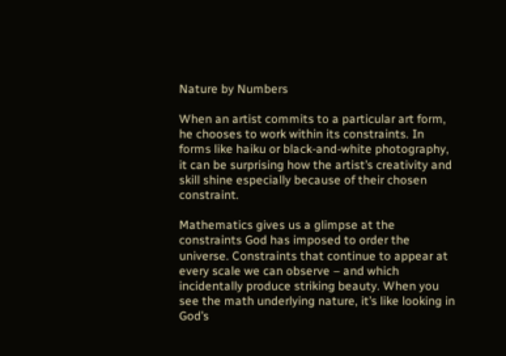Nature by Numbers

When an artist commits to a particular art form, he chooses to work within its constraints. In forms like haiku or black-and-white photography, it can be surprising how the artist’s creativity and skill shine especially because of their chosen constraint.

Mathematics gives us a glimpse at the constraints God has imposed to order the universe. Constraints that continue to appear at every scale we can observe – and which incidentally produce striking beauty. When you see the math underlying nature, it’s like looking in God’s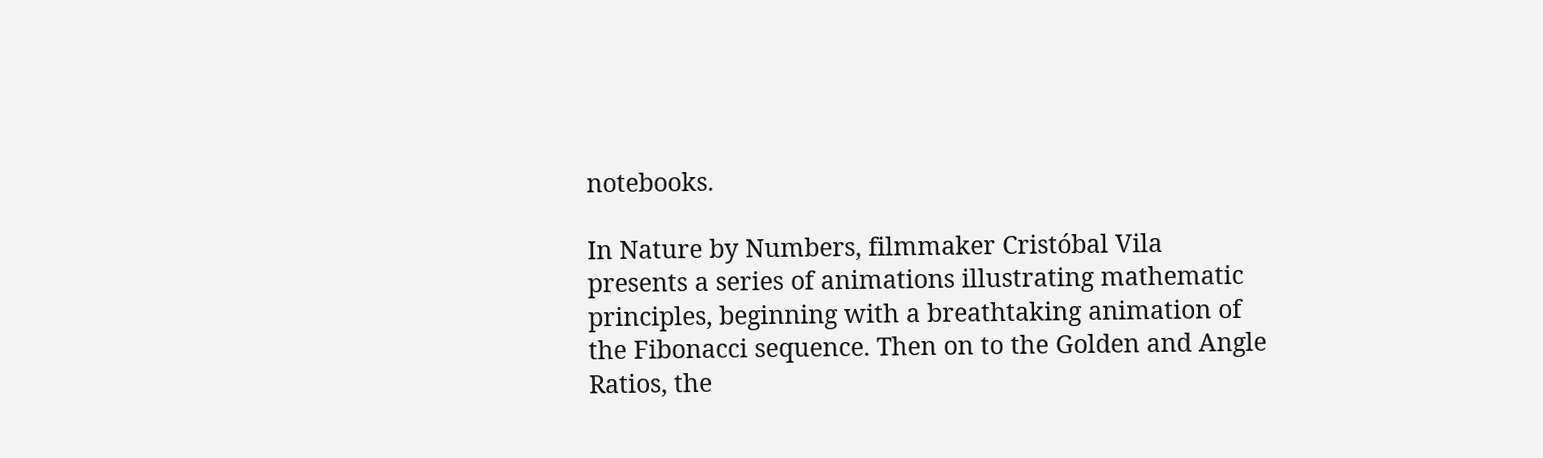notebooks.

In Nature by Numbers, filmmaker Cristóbal Vila presents a series of animations illustrating mathematic principles, beginning with a breathtaking animation of the Fibonacci sequence. Then on to the Golden and Angle Ratios, the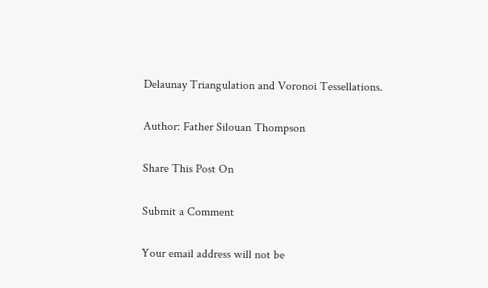Delaunay Triangulation and Voronoi Tessellations.

Author: Father Silouan Thompson

Share This Post On

Submit a Comment

Your email address will not be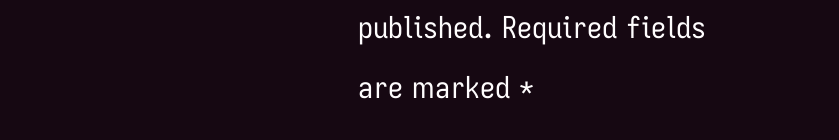published. Required fields are marked *